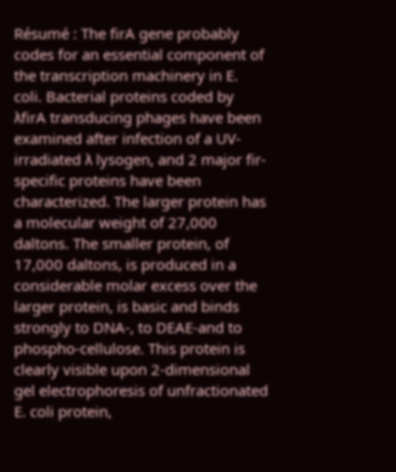Résumé : The firA gene probably codes for an essential component of the transcription machinery in E. coli. Bacterial proteins coded by λfirA transducing phages have been examined after infection of a UV-irradiated λ lysogen, and 2 major fir-specific proteins have been characterized. The larger protein has a molecular weight of 27,000 daltons. The smaller protein, of 17,000 daltons, is produced in a considerable molar excess over the larger protein, is basic and binds strongly to DNA-, to DEAE-and to phospho-cellulose. This protein is clearly visible upon 2-dimensional gel electrophoresis of unfractionated E. coli protein,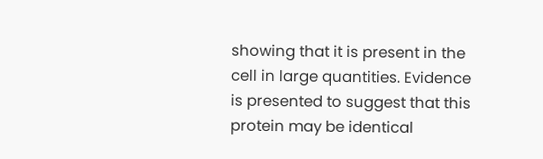showing that it is present in the cell in large quantities. Evidence is presented to suggest that this protein may be identical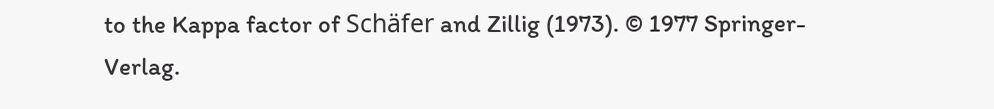to the Kappa factor of Schäfer and Zillig (1973). © 1977 Springer-Verlag.